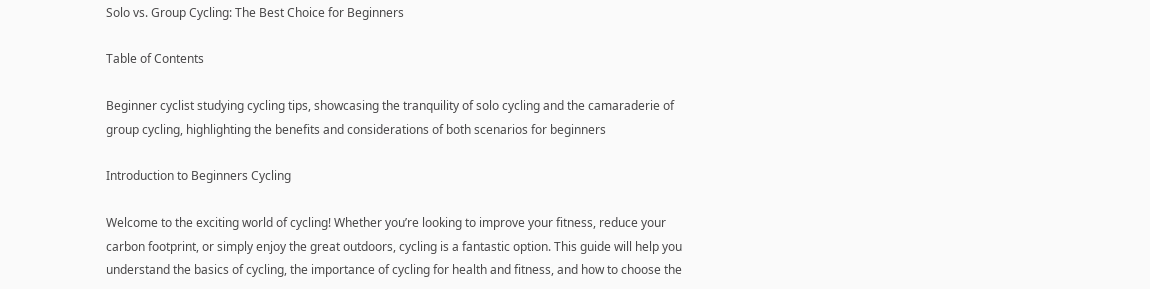Solo vs. Group Cycling: The Best Choice for Beginners

Table of Contents

Beginner cyclist studying cycling tips, showcasing the tranquility of solo cycling and the camaraderie of group cycling, highlighting the benefits and considerations of both scenarios for beginners

Introduction to Beginners Cycling

Welcome to the exciting world of cycling! Whether you’re looking to improve your fitness, reduce your carbon footprint, or simply enjoy the great outdoors, cycling is a fantastic option. This guide will help you understand the basics of cycling, the importance of cycling for health and fitness, and how to choose the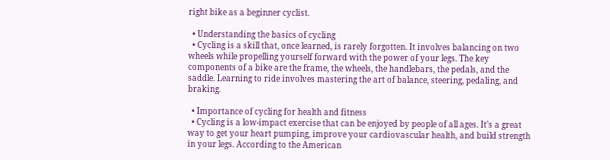right bike as a beginner cyclist.

  • Understanding the basics of cycling
  • Cycling is a skill that, once learned, is rarely forgotten. It involves balancing on two wheels while propelling yourself forward with the power of your legs. The key components of a bike are the frame, the wheels, the handlebars, the pedals, and the saddle. Learning to ride involves mastering the art of balance, steering, pedaling, and braking.

  • Importance of cycling for health and fitness
  • Cycling is a low-impact exercise that can be enjoyed by people of all ages. It’s a great way to get your heart pumping, improve your cardiovascular health, and build strength in your legs. According to the American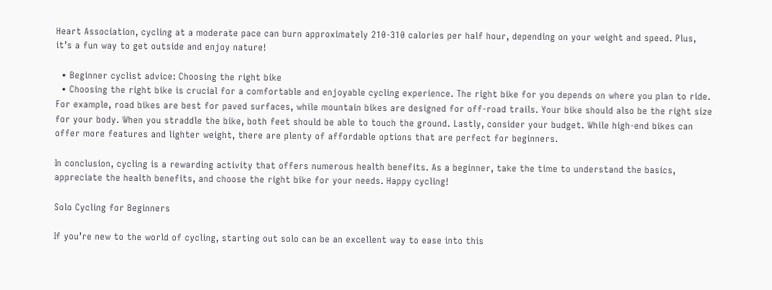Heart Association, cycling at a moderate pace can burn approximately 210-310 calories per half hour, depending on your weight and speed. Plus, it’s a fun way to get outside and enjoy nature!

  • Beginner cyclist advice: Choosing the right bike
  • Choosing the right bike is crucial for a comfortable and enjoyable cycling experience. The right bike for you depends on where you plan to ride. For example, road bikes are best for paved surfaces, while mountain bikes are designed for off-road trails. Your bike should also be the right size for your body. When you straddle the bike, both feet should be able to touch the ground. Lastly, consider your budget. While high-end bikes can offer more features and lighter weight, there are plenty of affordable options that are perfect for beginners.

In conclusion, cycling is a rewarding activity that offers numerous health benefits. As a beginner, take the time to understand the basics, appreciate the health benefits, and choose the right bike for your needs. Happy cycling!

Solo Cycling for Beginners

If you’re new to the world of cycling, starting out solo can be an excellent way to ease into this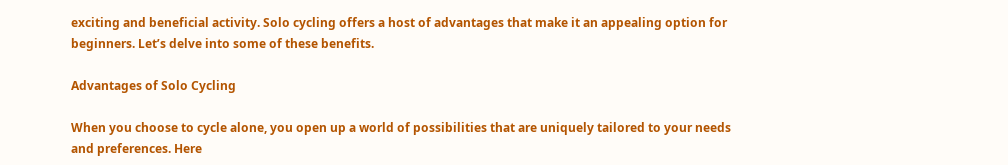exciting and beneficial activity. Solo cycling offers a host of advantages that make it an appealing option for beginners. Let’s delve into some of these benefits.

Advantages of Solo Cycling

When you choose to cycle alone, you open up a world of possibilities that are uniquely tailored to your needs and preferences. Here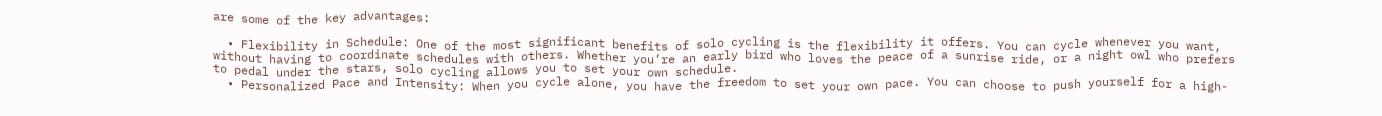are some of the key advantages:

  • Flexibility in Schedule: One of the most significant benefits of solo cycling is the flexibility it offers. You can cycle whenever you want, without having to coordinate schedules with others. Whether you’re an early bird who loves the peace of a sunrise ride, or a night owl who prefers to pedal under the stars, solo cycling allows you to set your own schedule.
  • Personalized Pace and Intensity: When you cycle alone, you have the freedom to set your own pace. You can choose to push yourself for a high-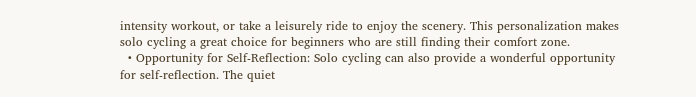intensity workout, or take a leisurely ride to enjoy the scenery. This personalization makes solo cycling a great choice for beginners who are still finding their comfort zone.
  • Opportunity for Self-Reflection: Solo cycling can also provide a wonderful opportunity for self-reflection. The quiet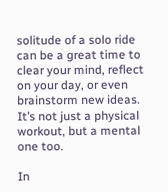solitude of a solo ride can be a great time to clear your mind, reflect on your day, or even brainstorm new ideas. It’s not just a physical workout, but a mental one too.

In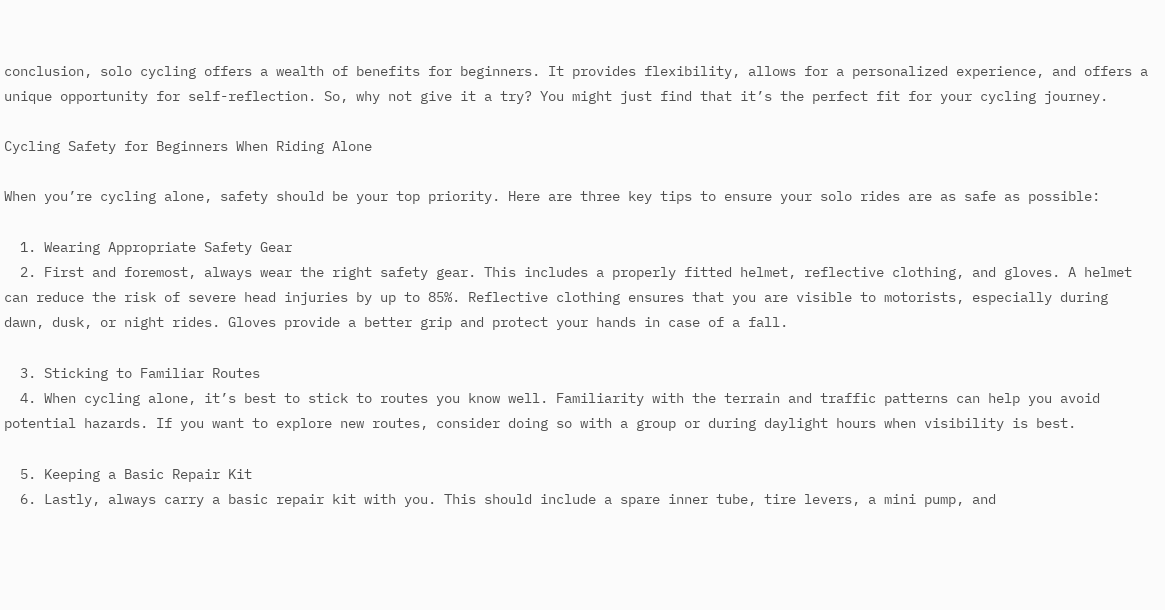conclusion, solo cycling offers a wealth of benefits for beginners. It provides flexibility, allows for a personalized experience, and offers a unique opportunity for self-reflection. So, why not give it a try? You might just find that it’s the perfect fit for your cycling journey.

Cycling Safety for Beginners When Riding Alone

When you’re cycling alone, safety should be your top priority. Here are three key tips to ensure your solo rides are as safe as possible:

  1. Wearing Appropriate Safety Gear
  2. First and foremost, always wear the right safety gear. This includes a properly fitted helmet, reflective clothing, and gloves. A helmet can reduce the risk of severe head injuries by up to 85%. Reflective clothing ensures that you are visible to motorists, especially during dawn, dusk, or night rides. Gloves provide a better grip and protect your hands in case of a fall.

  3. Sticking to Familiar Routes
  4. When cycling alone, it’s best to stick to routes you know well. Familiarity with the terrain and traffic patterns can help you avoid potential hazards. If you want to explore new routes, consider doing so with a group or during daylight hours when visibility is best.

  5. Keeping a Basic Repair Kit
  6. Lastly, always carry a basic repair kit with you. This should include a spare inner tube, tire levers, a mini pump, and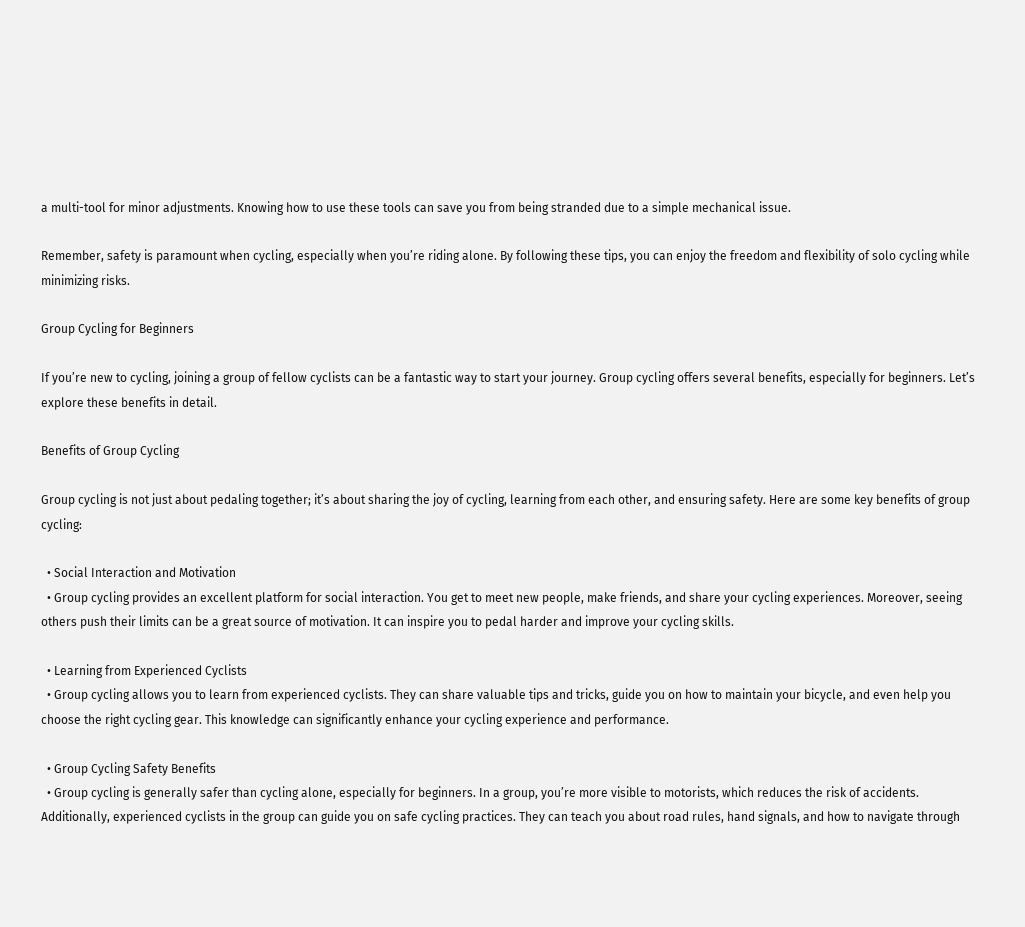a multi-tool for minor adjustments. Knowing how to use these tools can save you from being stranded due to a simple mechanical issue.

Remember, safety is paramount when cycling, especially when you’re riding alone. By following these tips, you can enjoy the freedom and flexibility of solo cycling while minimizing risks.

Group Cycling for Beginners

If you’re new to cycling, joining a group of fellow cyclists can be a fantastic way to start your journey. Group cycling offers several benefits, especially for beginners. Let’s explore these benefits in detail.

Benefits of Group Cycling

Group cycling is not just about pedaling together; it’s about sharing the joy of cycling, learning from each other, and ensuring safety. Here are some key benefits of group cycling:

  • Social Interaction and Motivation
  • Group cycling provides an excellent platform for social interaction. You get to meet new people, make friends, and share your cycling experiences. Moreover, seeing others push their limits can be a great source of motivation. It can inspire you to pedal harder and improve your cycling skills.

  • Learning from Experienced Cyclists
  • Group cycling allows you to learn from experienced cyclists. They can share valuable tips and tricks, guide you on how to maintain your bicycle, and even help you choose the right cycling gear. This knowledge can significantly enhance your cycling experience and performance.

  • Group Cycling Safety Benefits
  • Group cycling is generally safer than cycling alone, especially for beginners. In a group, you’re more visible to motorists, which reduces the risk of accidents. Additionally, experienced cyclists in the group can guide you on safe cycling practices. They can teach you about road rules, hand signals, and how to navigate through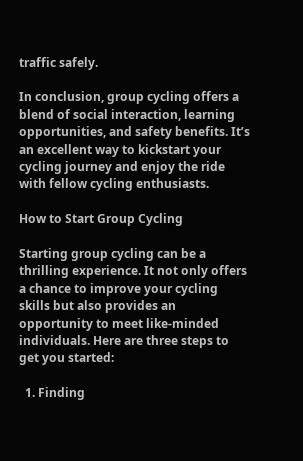traffic safely.

In conclusion, group cycling offers a blend of social interaction, learning opportunities, and safety benefits. It’s an excellent way to kickstart your cycling journey and enjoy the ride with fellow cycling enthusiasts.

How to Start Group Cycling

Starting group cycling can be a thrilling experience. It not only offers a chance to improve your cycling skills but also provides an opportunity to meet like-minded individuals. Here are three steps to get you started:

  1. Finding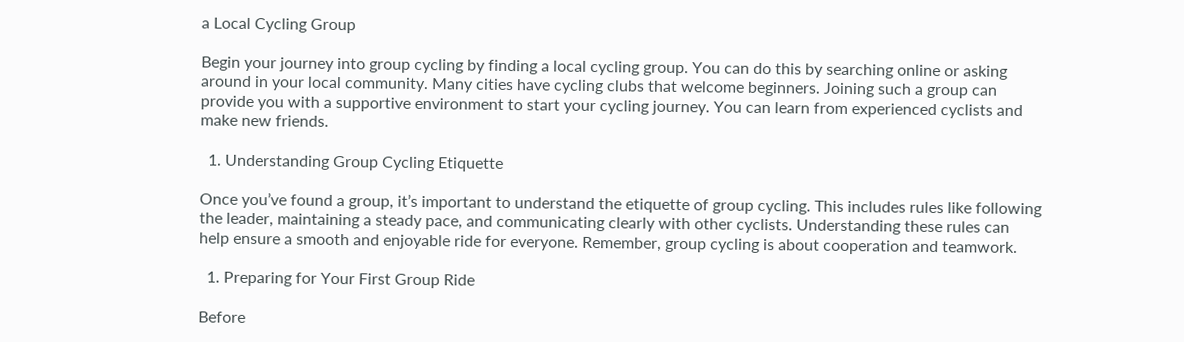a Local Cycling Group

Begin your journey into group cycling by finding a local cycling group. You can do this by searching online or asking around in your local community. Many cities have cycling clubs that welcome beginners. Joining such a group can provide you with a supportive environment to start your cycling journey. You can learn from experienced cyclists and make new friends.

  1. Understanding Group Cycling Etiquette

Once you’ve found a group, it’s important to understand the etiquette of group cycling. This includes rules like following the leader, maintaining a steady pace, and communicating clearly with other cyclists. Understanding these rules can help ensure a smooth and enjoyable ride for everyone. Remember, group cycling is about cooperation and teamwork.

  1. Preparing for Your First Group Ride

Before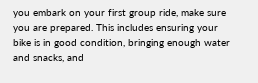you embark on your first group ride, make sure you are prepared. This includes ensuring your bike is in good condition, bringing enough water and snacks, and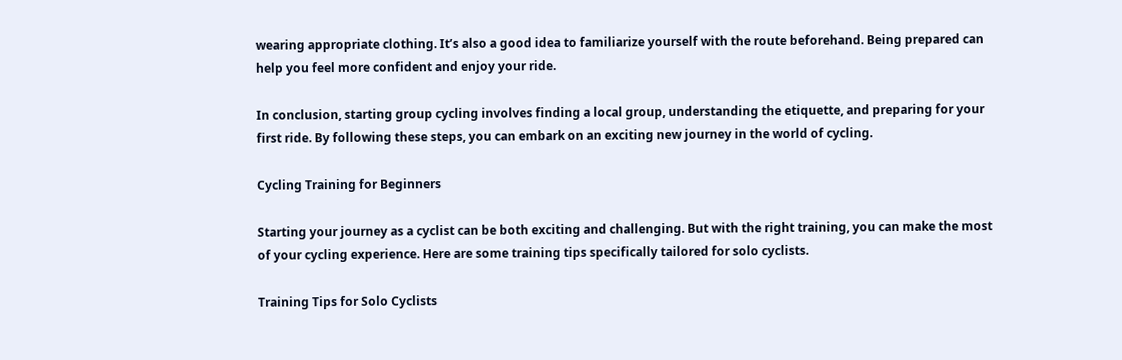wearing appropriate clothing. It’s also a good idea to familiarize yourself with the route beforehand. Being prepared can help you feel more confident and enjoy your ride.

In conclusion, starting group cycling involves finding a local group, understanding the etiquette, and preparing for your first ride. By following these steps, you can embark on an exciting new journey in the world of cycling.

Cycling Training for Beginners

Starting your journey as a cyclist can be both exciting and challenging. But with the right training, you can make the most of your cycling experience. Here are some training tips specifically tailored for solo cyclists.

Training Tips for Solo Cyclists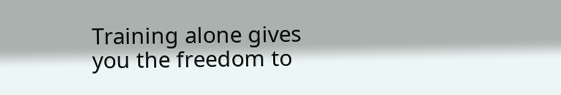Training alone gives you the freedom to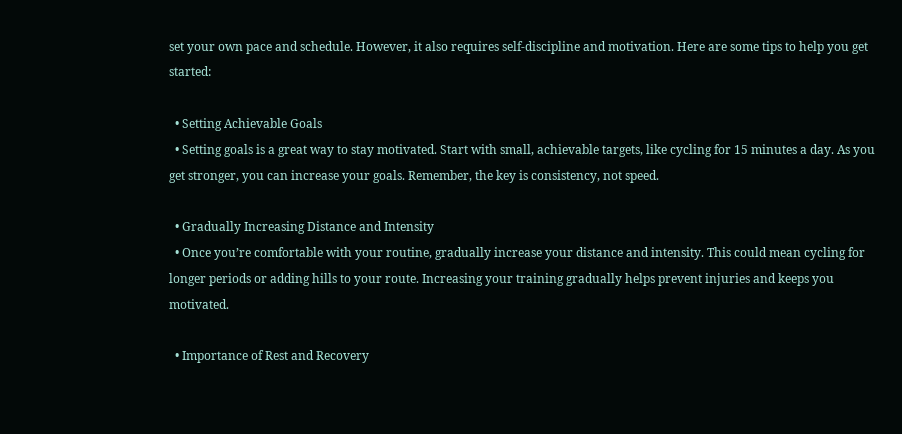set your own pace and schedule. However, it also requires self-discipline and motivation. Here are some tips to help you get started:

  • Setting Achievable Goals
  • Setting goals is a great way to stay motivated. Start with small, achievable targets, like cycling for 15 minutes a day. As you get stronger, you can increase your goals. Remember, the key is consistency, not speed.

  • Gradually Increasing Distance and Intensity
  • Once you’re comfortable with your routine, gradually increase your distance and intensity. This could mean cycling for longer periods or adding hills to your route. Increasing your training gradually helps prevent injuries and keeps you motivated.

  • Importance of Rest and Recovery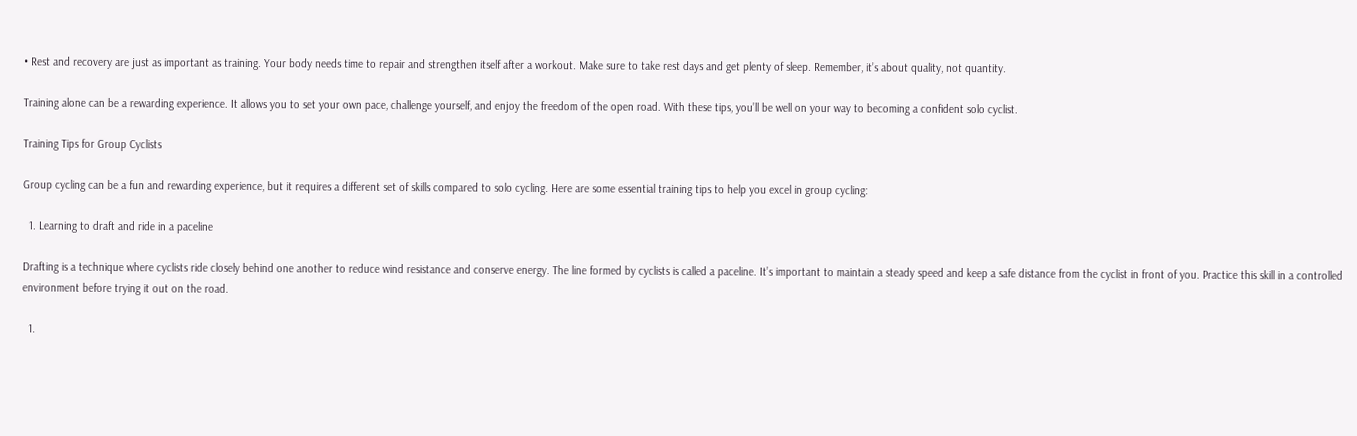• Rest and recovery are just as important as training. Your body needs time to repair and strengthen itself after a workout. Make sure to take rest days and get plenty of sleep. Remember, it’s about quality, not quantity.

Training alone can be a rewarding experience. It allows you to set your own pace, challenge yourself, and enjoy the freedom of the open road. With these tips, you’ll be well on your way to becoming a confident solo cyclist.

Training Tips for Group Cyclists

Group cycling can be a fun and rewarding experience, but it requires a different set of skills compared to solo cycling. Here are some essential training tips to help you excel in group cycling:

  1. Learning to draft and ride in a paceline

Drafting is a technique where cyclists ride closely behind one another to reduce wind resistance and conserve energy. The line formed by cyclists is called a paceline. It’s important to maintain a steady speed and keep a safe distance from the cyclist in front of you. Practice this skill in a controlled environment before trying it out on the road.

  1.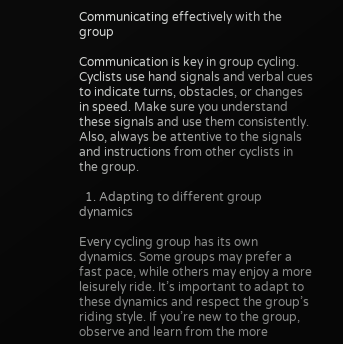Communicating effectively with the group

Communication is key in group cycling. Cyclists use hand signals and verbal cues to indicate turns, obstacles, or changes in speed. Make sure you understand these signals and use them consistently. Also, always be attentive to the signals and instructions from other cyclists in the group.

  1. Adapting to different group dynamics

Every cycling group has its own dynamics. Some groups may prefer a fast pace, while others may enjoy a more leisurely ride. It’s important to adapt to these dynamics and respect the group’s riding style. If you’re new to the group, observe and learn from the more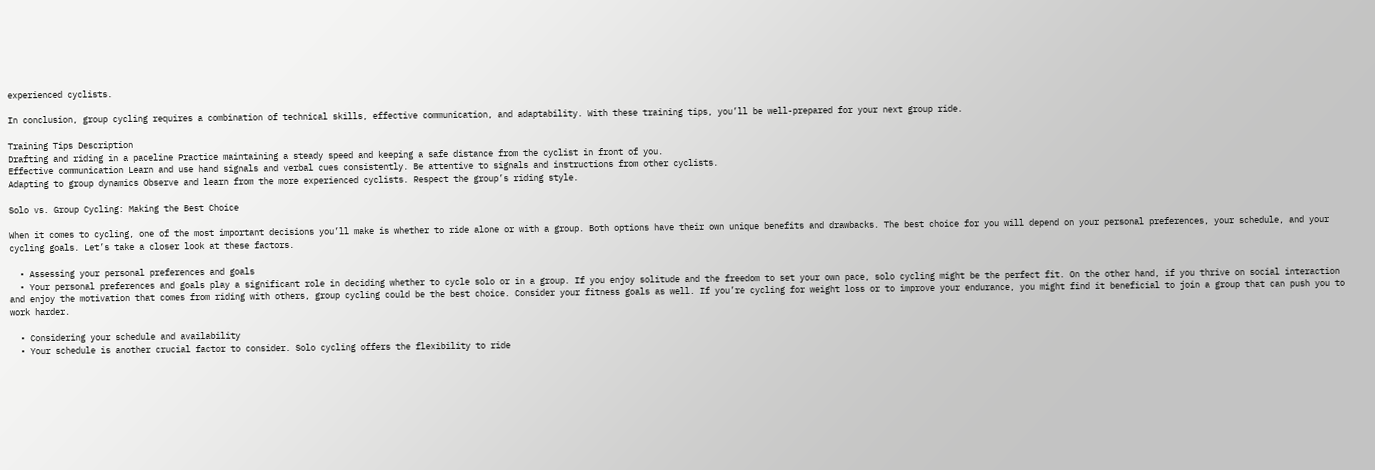experienced cyclists.

In conclusion, group cycling requires a combination of technical skills, effective communication, and adaptability. With these training tips, you’ll be well-prepared for your next group ride.

Training Tips Description
Drafting and riding in a paceline Practice maintaining a steady speed and keeping a safe distance from the cyclist in front of you.
Effective communication Learn and use hand signals and verbal cues consistently. Be attentive to signals and instructions from other cyclists.
Adapting to group dynamics Observe and learn from the more experienced cyclists. Respect the group’s riding style.

Solo vs. Group Cycling: Making the Best Choice

When it comes to cycling, one of the most important decisions you’ll make is whether to ride alone or with a group. Both options have their own unique benefits and drawbacks. The best choice for you will depend on your personal preferences, your schedule, and your cycling goals. Let’s take a closer look at these factors.

  • Assessing your personal preferences and goals
  • Your personal preferences and goals play a significant role in deciding whether to cycle solo or in a group. If you enjoy solitude and the freedom to set your own pace, solo cycling might be the perfect fit. On the other hand, if you thrive on social interaction and enjoy the motivation that comes from riding with others, group cycling could be the best choice. Consider your fitness goals as well. If you’re cycling for weight loss or to improve your endurance, you might find it beneficial to join a group that can push you to work harder.

  • Considering your schedule and availability
  • Your schedule is another crucial factor to consider. Solo cycling offers the flexibility to ride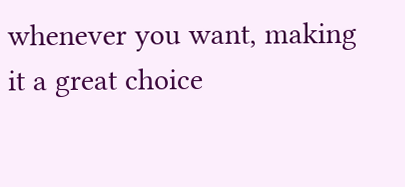whenever you want, making it a great choice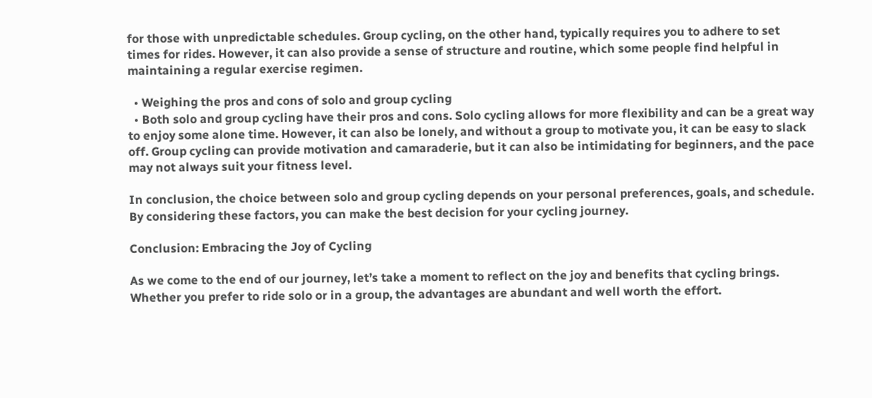for those with unpredictable schedules. Group cycling, on the other hand, typically requires you to adhere to set times for rides. However, it can also provide a sense of structure and routine, which some people find helpful in maintaining a regular exercise regimen.

  • Weighing the pros and cons of solo and group cycling
  • Both solo and group cycling have their pros and cons. Solo cycling allows for more flexibility and can be a great way to enjoy some alone time. However, it can also be lonely, and without a group to motivate you, it can be easy to slack off. Group cycling can provide motivation and camaraderie, but it can also be intimidating for beginners, and the pace may not always suit your fitness level.

In conclusion, the choice between solo and group cycling depends on your personal preferences, goals, and schedule. By considering these factors, you can make the best decision for your cycling journey.

Conclusion: Embracing the Joy of Cycling

As we come to the end of our journey, let’s take a moment to reflect on the joy and benefits that cycling brings. Whether you prefer to ride solo or in a group, the advantages are abundant and well worth the effort.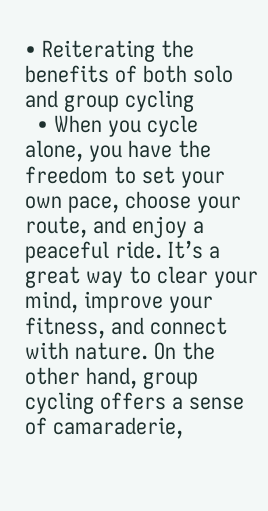• Reiterating the benefits of both solo and group cycling
  • When you cycle alone, you have the freedom to set your own pace, choose your route, and enjoy a peaceful ride. It’s a great way to clear your mind, improve your fitness, and connect with nature. On the other hand, group cycling offers a sense of camaraderie,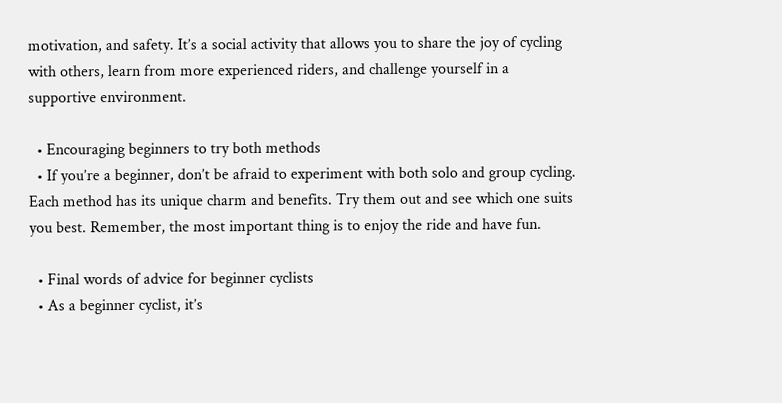motivation, and safety. It’s a social activity that allows you to share the joy of cycling with others, learn from more experienced riders, and challenge yourself in a supportive environment.

  • Encouraging beginners to try both methods
  • If you’re a beginner, don’t be afraid to experiment with both solo and group cycling. Each method has its unique charm and benefits. Try them out and see which one suits you best. Remember, the most important thing is to enjoy the ride and have fun.

  • Final words of advice for beginner cyclists
  • As a beginner cyclist, it’s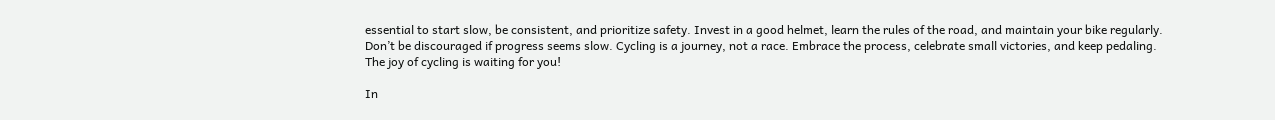essential to start slow, be consistent, and prioritize safety. Invest in a good helmet, learn the rules of the road, and maintain your bike regularly. Don’t be discouraged if progress seems slow. Cycling is a journey, not a race. Embrace the process, celebrate small victories, and keep pedaling. The joy of cycling is waiting for you!

In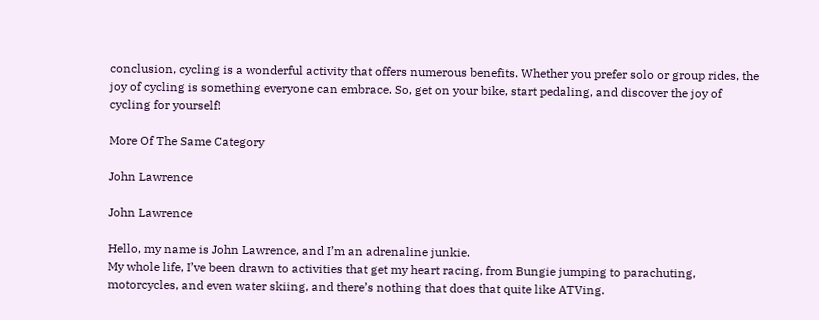conclusion, cycling is a wonderful activity that offers numerous benefits. Whether you prefer solo or group rides, the joy of cycling is something everyone can embrace. So, get on your bike, start pedaling, and discover the joy of cycling for yourself!

More Of The Same Category

John Lawrence

John Lawrence

Hello, my name is John Lawrence, and I’m an adrenaline junkie.
My whole life, I’ve been drawn to activities that get my heart racing, from Bungie jumping to parachuting, motorcycles, and even water skiing, and there’s nothing that does that quite like ATVing.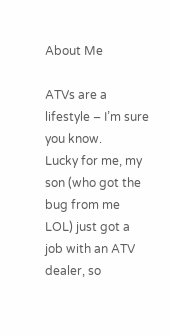About Me

ATVs are a lifestyle – I’m sure you know.
Lucky for me, my son (who got the bug from me LOL) just got a job with an ATV dealer, so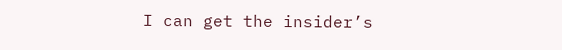I can get the insider’s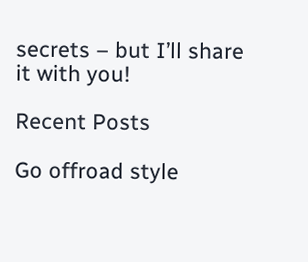secrets – but I’ll share it with you!

Recent Posts

Go offroad style